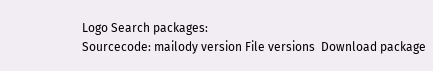Logo Search packages:
Sourcecode: mailody version File versions  Download package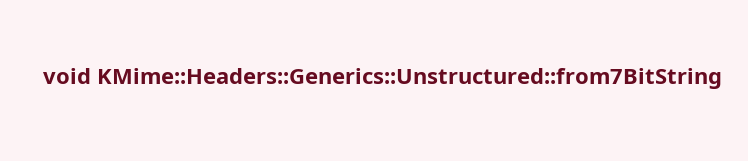void KMime::Headers::Generics::Unstructured::from7BitString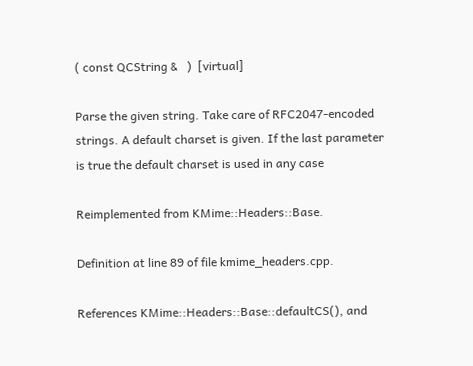( const QCString &   )  [virtual]

Parse the given string. Take care of RFC2047-encoded strings. A default charset is given. If the last parameter is true the default charset is used in any case

Reimplemented from KMime::Headers::Base.

Definition at line 89 of file kmime_headers.cpp.

References KMime::Headers::Base::defaultCS(), and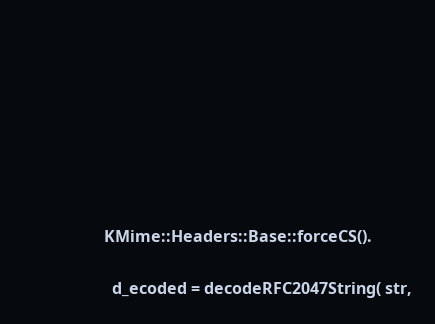KMime::Headers::Base::forceCS().

  d_ecoded = decodeRFC2047String( str,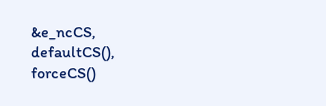&e_ncCS, defaultCS(), forceCS()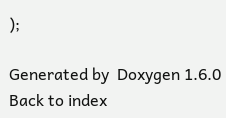);

Generated by  Doxygen 1.6.0   Back to index